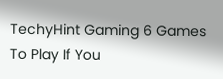TechyHint Gaming 6 Games To Play If You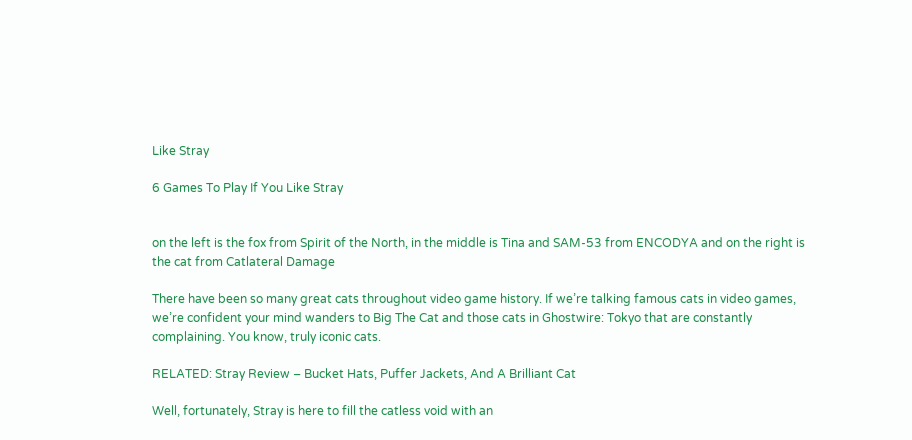Like Stray

6 Games To Play If You Like Stray


on the left is the fox from Spirit of the North, in the middle is Tina and SAM-53 from ENCODYA and on the right is the cat from Catlateral Damage

There have been so many great cats throughout video game history. If we’re talking famous cats in video games, we’re confident your mind wanders to Big The Cat and those cats in Ghostwire: Tokyo that are constantly complaining. You know, truly iconic cats.

RELATED: Stray Review – Bucket Hats, Puffer Jackets, And A Brilliant Cat

Well, fortunately, Stray is here to fill the catless void with an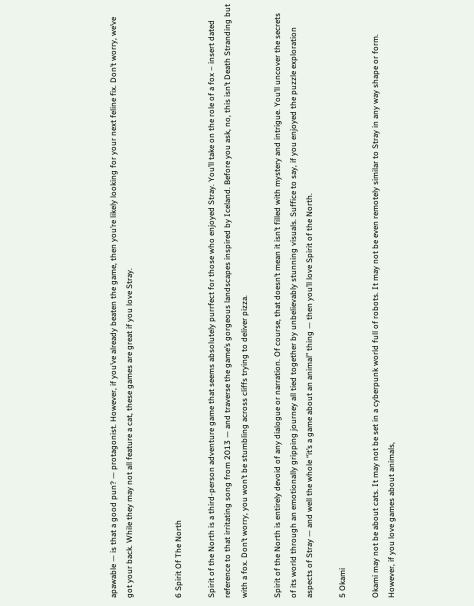apawable — is that a good pun? — protagonist. However, if you’ve already beaten the game, then you’re likely looking for your next feline fix. Don’t worry, we’ve got your back. While they may not all feature a cat, these games are great if you love Stray.


6 Spirit Of The North

Spirit of the North is a third-person adventure game that seems absolutely purrfect for those who enjoyed Stray. You’ll take on the role of a fox – insert dated reference to that irritating song from 2013 — and traverse the game’s gorgeous landscapes inspired by Iceland. Before you ask, no, this isn’t Death Stranding but with a fox. Don’t worry, you won’t be stumbling across cliffs trying to deliver pizza.

Spirit of the North is entirely devoid of any dialogue or narration. Of course, that doesn’t mean it isn’t filled with mystery and intrigue. You’ll uncover the secrets of its world through an emotionally gripping journey all tied together by unbelievably stunning visuals. Suffice to say, if you enjoyed the puzzle exploration aspects of Stray — and well the whole “it’s a game about an animal” thing — then you’ll love Spirit of the North.

5 Okami

Okami may not be about cats. It may not be set in a cyberpunk world full of robots. It may not be even remotely similar to Stray in any way shape or form. However, if you love games about animals,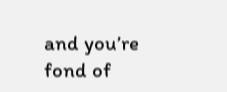and you’re fond of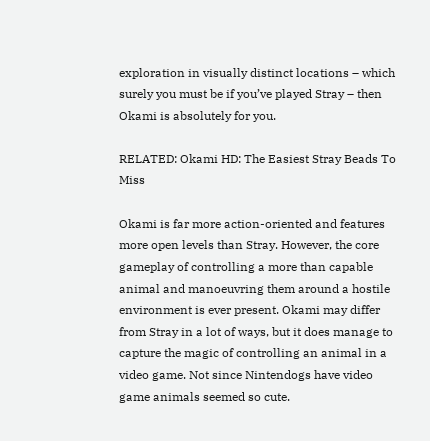exploration in visually distinct locations – which surely you must be if you’ve played Stray – then Okami is absolutely for you.

RELATED: Okami HD: The Easiest Stray Beads To Miss

Okami is far more action-oriented and features more open levels than Stray. However, the core gameplay of controlling a more than capable animal and manoeuvring them around a hostile environment is ever present. Okami may differ from Stray in a lot of ways, but it does manage to capture the magic of controlling an animal in a video game. Not since Nintendogs have video game animals seemed so cute.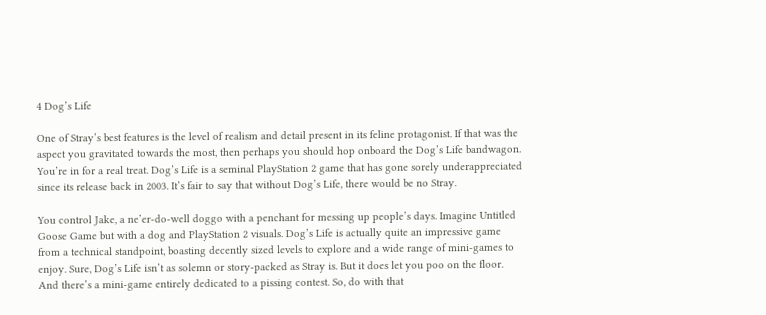4 Dog’s Life

One of Stray’s best features is the level of realism and detail present in its feline protagonist. If that was the aspect you gravitated towards the most, then perhaps you should hop onboard the Dog’s Life bandwagon. You’re in for a real treat. Dog’s Life is a seminal PlayStation 2 game that has gone sorely underappreciated since its release back in 2003. It’s fair to say that without Dog’s Life, there would be no Stray.

You control Jake, a ne’er-do-well doggo with a penchant for messing up people’s days. Imagine Untitled Goose Game but with a dog and PlayStation 2 visuals. Dog’s Life is actually quite an impressive game from a technical standpoint, boasting decently sized levels to explore and a wide range of mini-games to enjoy. Sure, Dog’s Life isn’t as solemn or story-packed as Stray is. But it does let you poo on the floor. And there’s a mini-game entirely dedicated to a pissing contest. So, do with that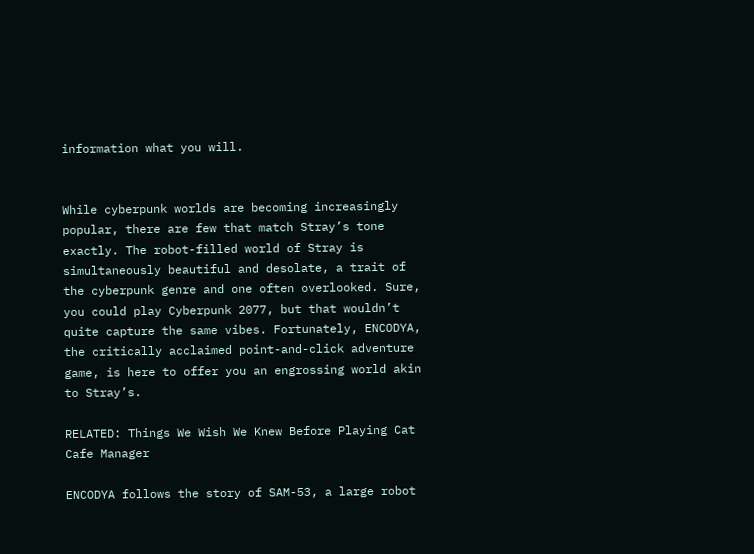information what you will.


While cyberpunk worlds are becoming increasingly popular, there are few that match Stray’s tone exactly. The robot-filled world of Stray is simultaneously beautiful and desolate, a trait of the cyberpunk genre and one often overlooked. Sure, you could play Cyberpunk 2077, but that wouldn’t quite capture the same vibes. Fortunately, ENCODYA, the critically acclaimed point-and-click adventure game, is here to offer you an engrossing world akin to Stray’s.

RELATED: Things We Wish We Knew Before Playing Cat Cafe Manager

ENCODYA follows the story of SAM-53, a large robot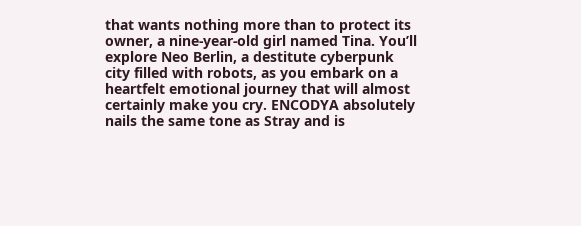that wants nothing more than to protect its owner, a nine-year-old girl named Tina. You’ll explore Neo Berlin, a destitute cyberpunk city filled with robots, as you embark on a heartfelt emotional journey that will almost certainly make you cry. ENCODYA absolutely nails the same tone as Stray and is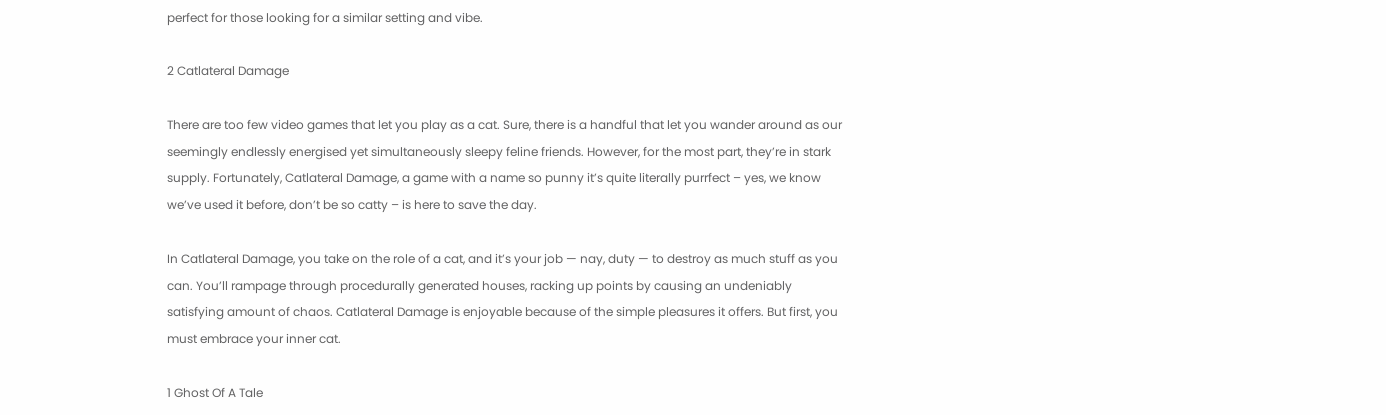perfect for those looking for a similar setting and vibe.

2 Catlateral Damage

There are too few video games that let you play as a cat. Sure, there is a handful that let you wander around as our seemingly endlessly energised yet simultaneously sleepy feline friends. However, for the most part, they’re in stark supply. Fortunately, Catlateral Damage, a game with a name so punny it’s quite literally purrfect – yes, we know we’ve used it before, don’t be so catty – is here to save the day.

In Catlateral Damage, you take on the role of a cat, and it’s your job — nay, duty — to destroy as much stuff as you can. You’ll rampage through procedurally generated houses, racking up points by causing an undeniably satisfying amount of chaos. Catlateral Damage is enjoyable because of the simple pleasures it offers. But first, you must embrace your inner cat.

1 Ghost Of A Tale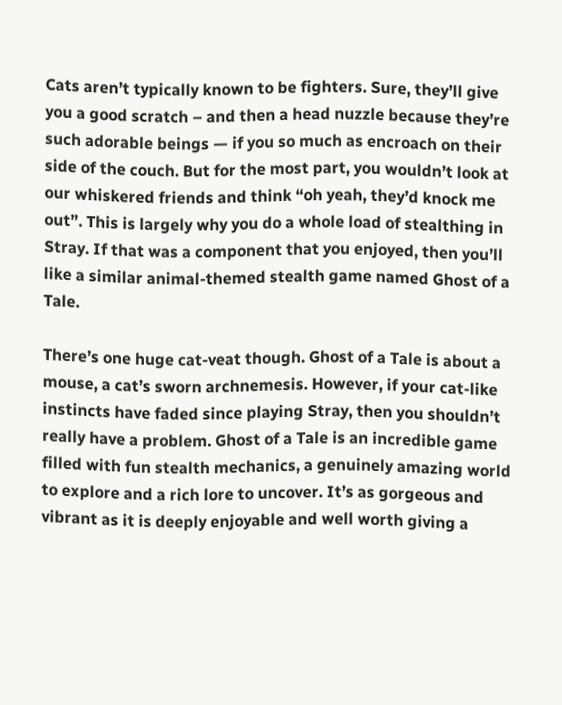Cats aren’t typically known to be fighters. Sure, they’ll give you a good scratch – and then a head nuzzle because they’re such adorable beings — if you so much as encroach on their side of the couch. But for the most part, you wouldn’t look at our whiskered friends and think “oh yeah, they’d knock me out”. This is largely why you do a whole load of stealthing in Stray. If that was a component that you enjoyed, then you’ll like a similar animal-themed stealth game named Ghost of a Tale.

There’s one huge cat-veat though. Ghost of a Tale is about a mouse, a cat’s sworn archnemesis. However, if your cat-like instincts have faded since playing Stray, then you shouldn’t really have a problem. Ghost of a Tale is an incredible game filled with fun stealth mechanics, a genuinely amazing world to explore and a rich lore to uncover. It’s as gorgeous and vibrant as it is deeply enjoyable and well worth giving a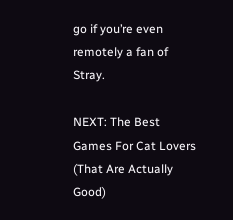go if you’re even remotely a fan of Stray.

NEXT: The Best Games For Cat Lovers (That Are Actually Good)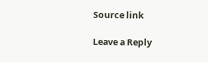Source link

Leave a Reply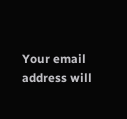Your email address will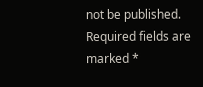not be published. Required fields are marked *